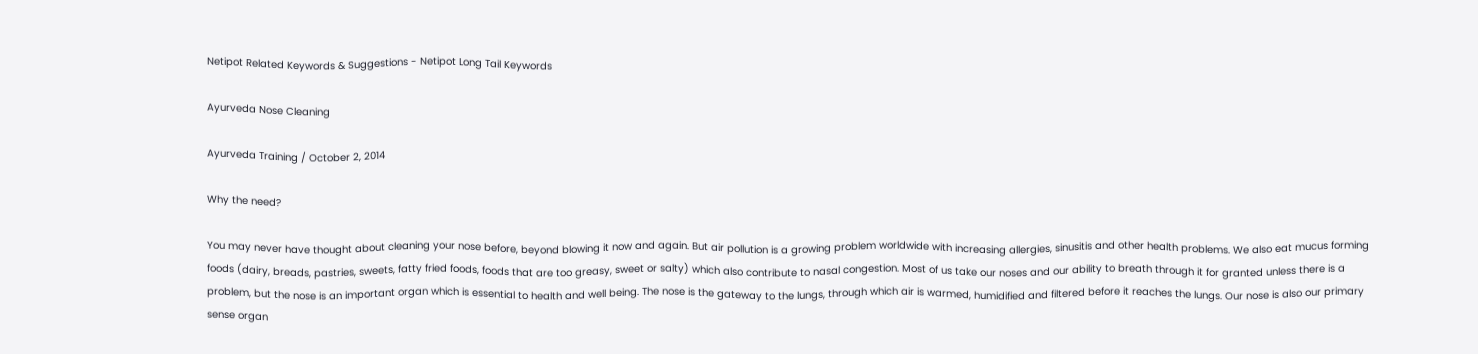Netipot Related Keywords & Suggestions - Netipot Long Tail Keywords

Ayurveda Nose Cleaning

Ayurveda Training / October 2, 2014

Why the need?

You may never have thought about cleaning your nose before, beyond blowing it now and again. But air pollution is a growing problem worldwide with increasing allergies, sinusitis and other health problems. We also eat mucus forming foods (dairy, breads, pastries, sweets, fatty fried foods, foods that are too greasy, sweet or salty) which also contribute to nasal congestion. Most of us take our noses and our ability to breath through it for granted unless there is a problem, but the nose is an important organ which is essential to health and well being. The nose is the gateway to the lungs, through which air is warmed, humidified and filtered before it reaches the lungs. Our nose is also our primary sense organ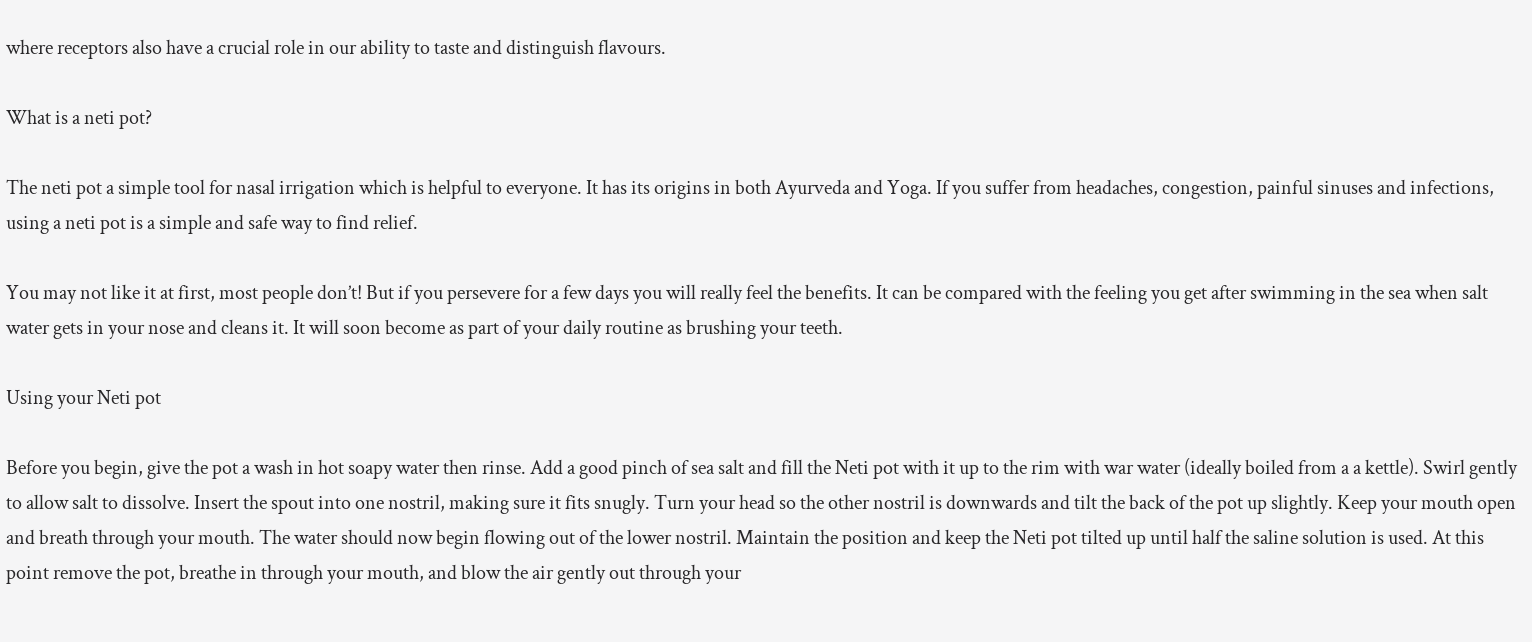where receptors also have a crucial role in our ability to taste and distinguish flavours.

What is a neti pot?

The neti pot a simple tool for nasal irrigation which is helpful to everyone. It has its origins in both Ayurveda and Yoga. If you suffer from headaches, congestion, painful sinuses and infections, using a neti pot is a simple and safe way to find relief.

You may not like it at first, most people don’t! But if you persevere for a few days you will really feel the benefits. It can be compared with the feeling you get after swimming in the sea when salt water gets in your nose and cleans it. It will soon become as part of your daily routine as brushing your teeth.

Using your Neti pot

Before you begin, give the pot a wash in hot soapy water then rinse. Add a good pinch of sea salt and fill the Neti pot with it up to the rim with war water (ideally boiled from a a kettle). Swirl gently to allow salt to dissolve. Insert the spout into one nostril, making sure it fits snugly. Turn your head so the other nostril is downwards and tilt the back of the pot up slightly. Keep your mouth open and breath through your mouth. The water should now begin flowing out of the lower nostril. Maintain the position and keep the Neti pot tilted up until half the saline solution is used. At this point remove the pot, breathe in through your mouth, and blow the air gently out through your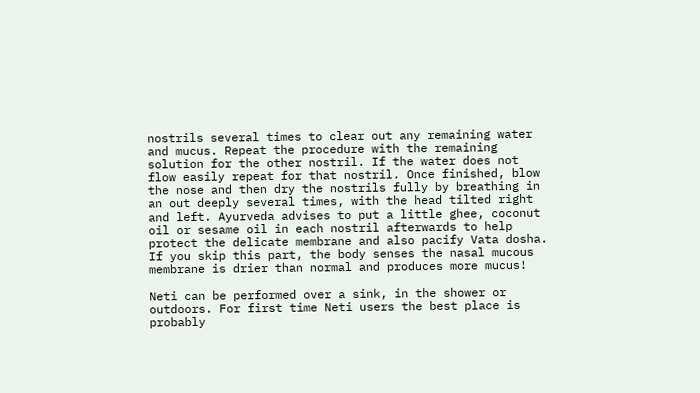nostrils several times to clear out any remaining water and mucus. Repeat the procedure with the remaining solution for the other nostril. If the water does not flow easily repeat for that nostril. Once finished, blow the nose and then dry the nostrils fully by breathing in an out deeply several times, with the head tilted right and left. Ayurveda advises to put a little ghee, coconut oil or sesame oil in each nostril afterwards to help protect the delicate membrane and also pacify Vata dosha. If you skip this part, the body senses the nasal mucous membrane is drier than normal and produces more mucus!

Neti can be performed over a sink, in the shower or outdoors. For first time Neti users the best place is probably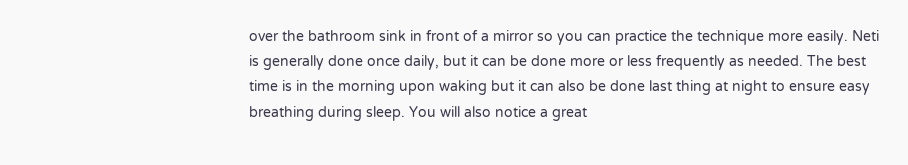over the bathroom sink in front of a mirror so you can practice the technique more easily. Neti is generally done once daily, but it can be done more or less frequently as needed. The best time is in the morning upon waking but it can also be done last thing at night to ensure easy breathing during sleep. You will also notice a great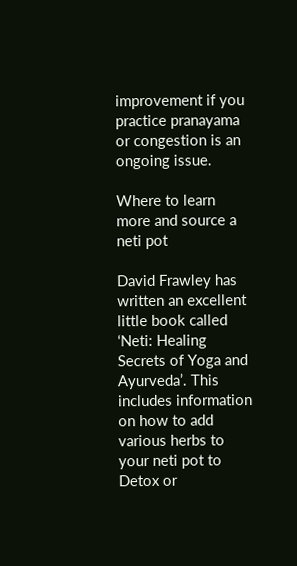improvement if you practice pranayama or congestion is an ongoing issue.

Where to learn more and source a neti pot

David Frawley has written an excellent little book called ‘Neti: Healing Secrets of Yoga and Ayurveda’. This includes information on how to add various herbs to your neti pot to Detox or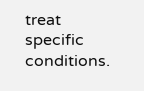treat specific conditions.